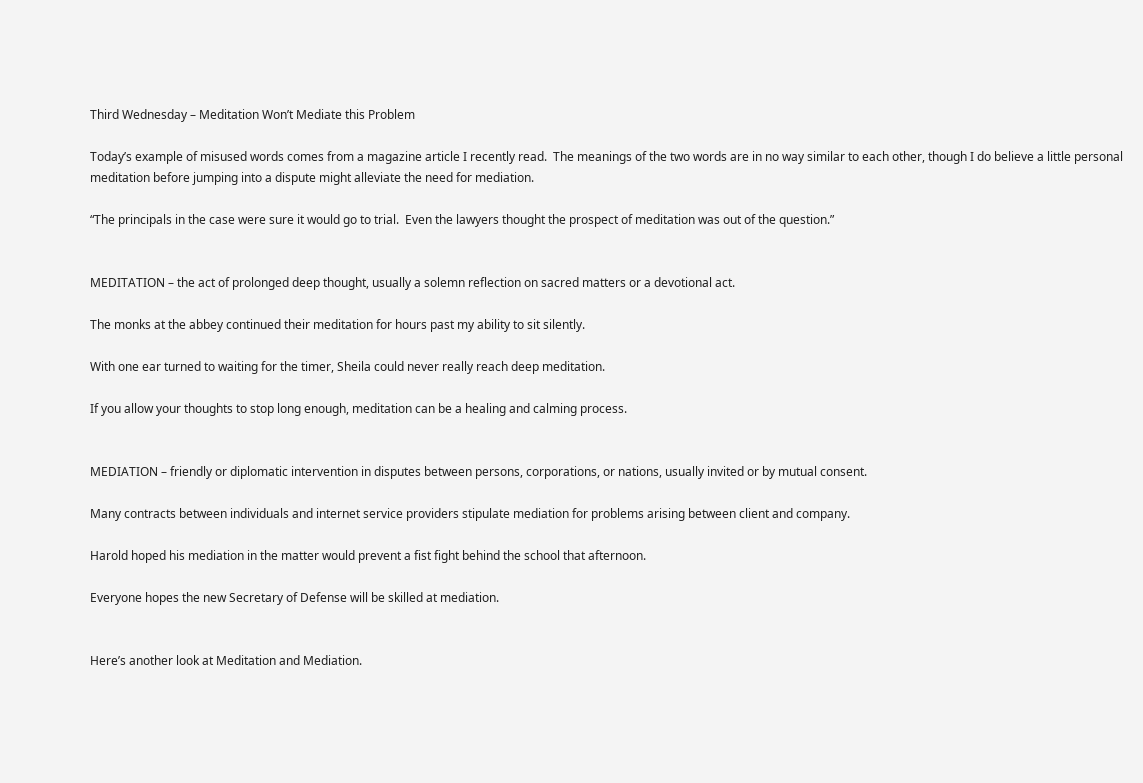Third Wednesday – Meditation Won’t Mediate this Problem

Today’s example of misused words comes from a magazine article I recently read.  The meanings of the two words are in no way similar to each other, though I do believe a little personal meditation before jumping into a dispute might alleviate the need for mediation.

“The principals in the case were sure it would go to trial.  Even the lawyers thought the prospect of meditation was out of the question.”


MEDITATION – the act of prolonged deep thought, usually a solemn reflection on sacred matters or a devotional act.

The monks at the abbey continued their meditation for hours past my ability to sit silently.

With one ear turned to waiting for the timer, Sheila could never really reach deep meditation.

If you allow your thoughts to stop long enough, meditation can be a healing and calming process.


MEDIATION – friendly or diplomatic intervention in disputes between persons, corporations, or nations, usually invited or by mutual consent.

Many contracts between individuals and internet service providers stipulate mediation for problems arising between client and company.

Harold hoped his mediation in the matter would prevent a fist fight behind the school that afternoon.

Everyone hopes the new Secretary of Defense will be skilled at mediation.


Here’s another look at Meditation and Mediation.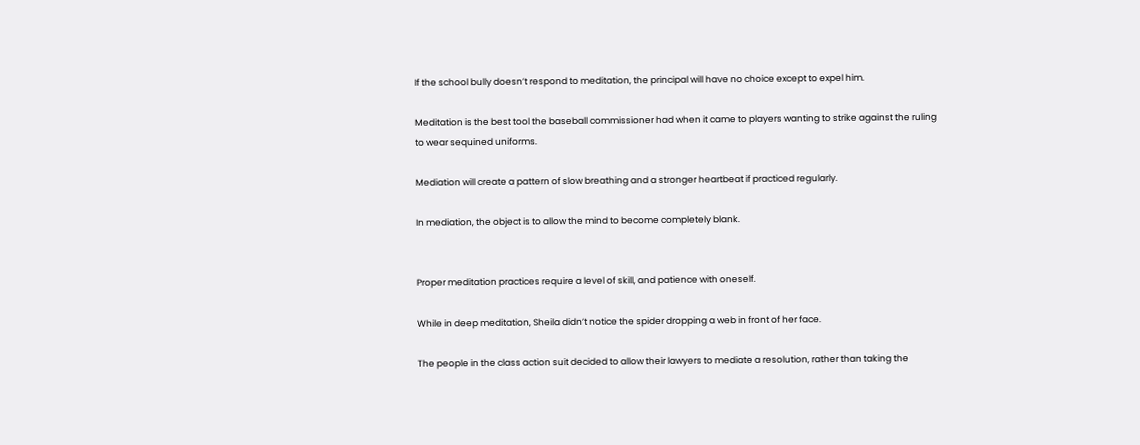If the school bully doesn’t respond to meditation, the principal will have no choice except to expel him.

Meditation is the best tool the baseball commissioner had when it came to players wanting to strike against the ruling to wear sequined uniforms.

Mediation will create a pattern of slow breathing and a stronger heartbeat if practiced regularly.

In mediation, the object is to allow the mind to become completely blank.


Proper meditation practices require a level of skill, and patience with oneself.

While in deep meditation, Sheila didn’t notice the spider dropping a web in front of her face.

The people in the class action suit decided to allow their lawyers to mediate a resolution, rather than taking the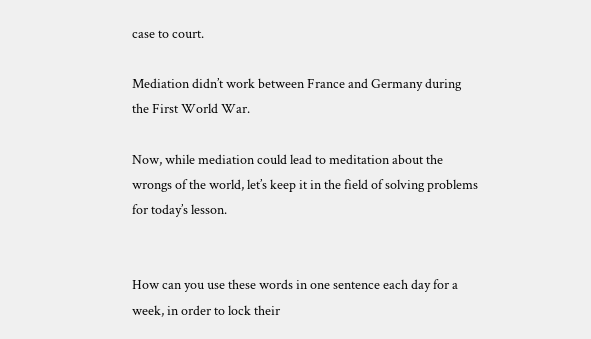case to court.

Mediation didn’t work between France and Germany during the First World War.

Now, while mediation could lead to meditation about the wrongs of the world, let’s keep it in the field of solving problems for today’s lesson.


How can you use these words in one sentence each day for a week, in order to lock their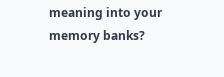meaning into your memory banks?